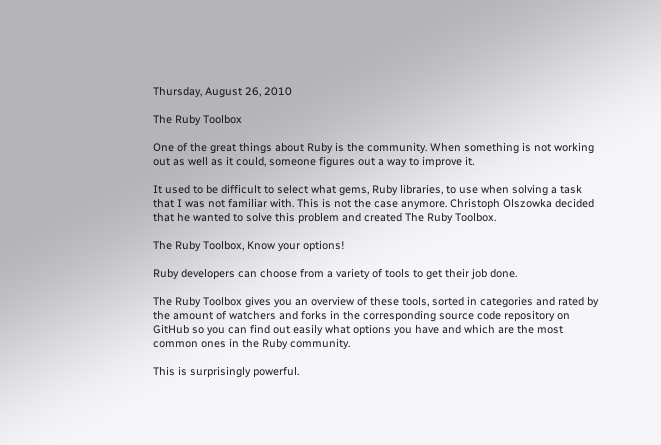Thursday, August 26, 2010

The Ruby Toolbox

One of the great things about Ruby is the community. When something is not working out as well as it could, someone figures out a way to improve it.

It used to be difficult to select what gems, Ruby libraries, to use when solving a task that I was not familiar with. This is not the case anymore. Christoph Olszowka decided that he wanted to solve this problem and created The Ruby Toolbox.

The Ruby Toolbox, Know your options!

Ruby developers can choose from a variety of tools to get their job done.

The Ruby Toolbox gives you an overview of these tools, sorted in categories and rated by the amount of watchers and forks in the corresponding source code repository on GitHub so you can find out easily what options you have and which are the most common ones in the Ruby community.

This is surprisingly powerful.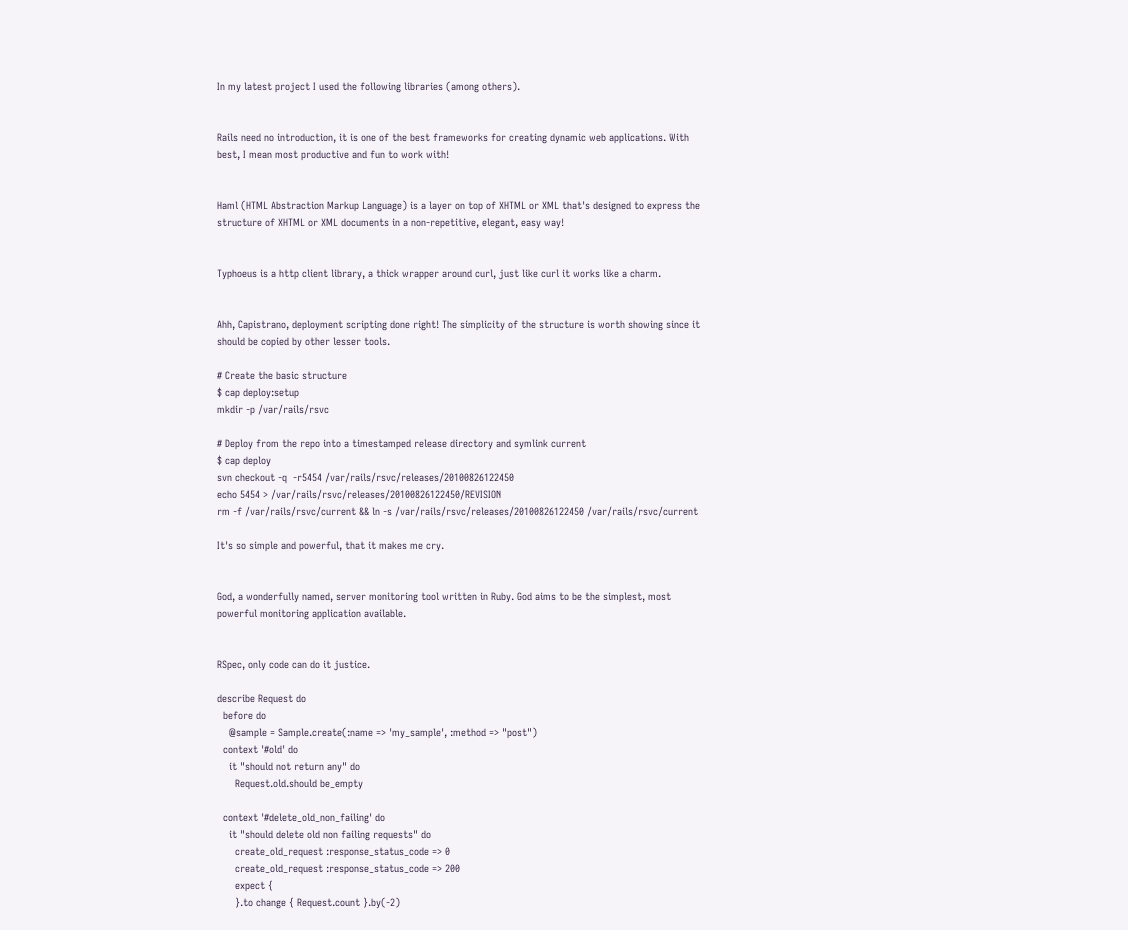In my latest project I used the following libraries (among others).


Rails need no introduction, it is one of the best frameworks for creating dynamic web applications. With best, I mean most productive and fun to work with!


Haml (HTML Abstraction Markup Language) is a layer on top of XHTML or XML that's designed to express the structure of XHTML or XML documents in a non-repetitive, elegant, easy way!


Typhoeus is a http client library, a thick wrapper around curl, just like curl it works like a charm.


Ahh, Capistrano, deployment scripting done right! The simplicity of the structure is worth showing since it should be copied by other lesser tools.

# Create the basic structure
$ cap deploy:setup
mkdir -p /var/rails/rsvc

# Deploy from the repo into a timestamped release directory and symlink current
$ cap deploy
svn checkout -q  -r5454 /var/rails/rsvc/releases/20100826122450
echo 5454 > /var/rails/rsvc/releases/20100826122450/REVISION
rm -f /var/rails/rsvc/current && ln -s /var/rails/rsvc/releases/20100826122450 /var/rails/rsvc/current

It's so simple and powerful, that it makes me cry.


God, a wonderfully named, server monitoring tool written in Ruby. God aims to be the simplest, most powerful monitoring application available.


RSpec, only code can do it justice.

describe Request do
  before do
    @sample = Sample.create(:name => 'my_sample', :method => "post")
  context '#old' do
    it "should not return any" do
      Request.old.should be_empty

  context '#delete_old_non_failing' do
    it "should delete old non failing requests" do
      create_old_request :response_status_code => 0
      create_old_request :response_status_code => 200
      expect {
      }.to change { Request.count }.by(-2)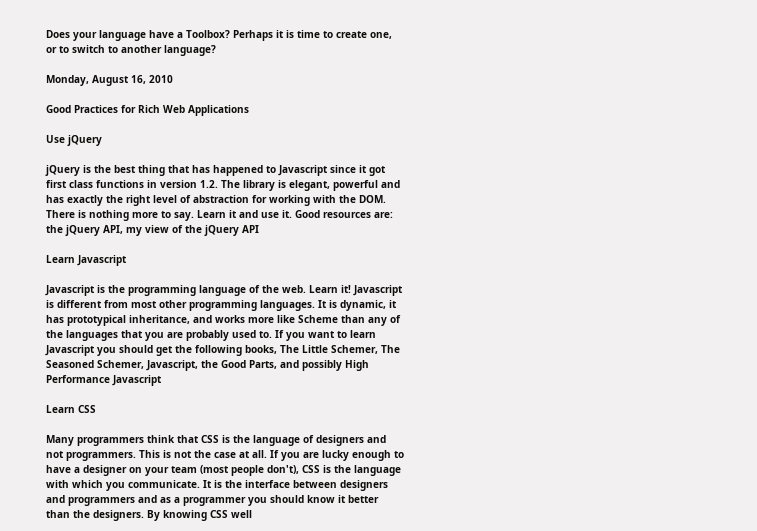Does your language have a Toolbox? Perhaps it is time to create one, or to switch to another language?

Monday, August 16, 2010

Good Practices for Rich Web Applications

Use jQuery

jQuery is the best thing that has happened to Javascript since it got first class functions in version 1.2. The library is elegant, powerful and has exactly the right level of abstraction for working with the DOM. There is nothing more to say. Learn it and use it. Good resources are: the jQuery API, my view of the jQuery API

Learn Javascript

Javascript is the programming language of the web. Learn it! Javascript is different from most other programming languages. It is dynamic, it has prototypical inheritance, and works more like Scheme than any of the languages that you are probably used to. If you want to learn Javascript you should get the following books, The Little Schemer, The Seasoned Schemer, Javascript, the Good Parts, and possibly High Performance Javascript

Learn CSS

Many programmers think that CSS is the language of designers and not programmers. This is not the case at all. If you are lucky enough to have a designer on your team (most people don't), CSS is the language with which you communicate. It is the interface between designers and programmers and as a programmer you should know it better than the designers. By knowing CSS well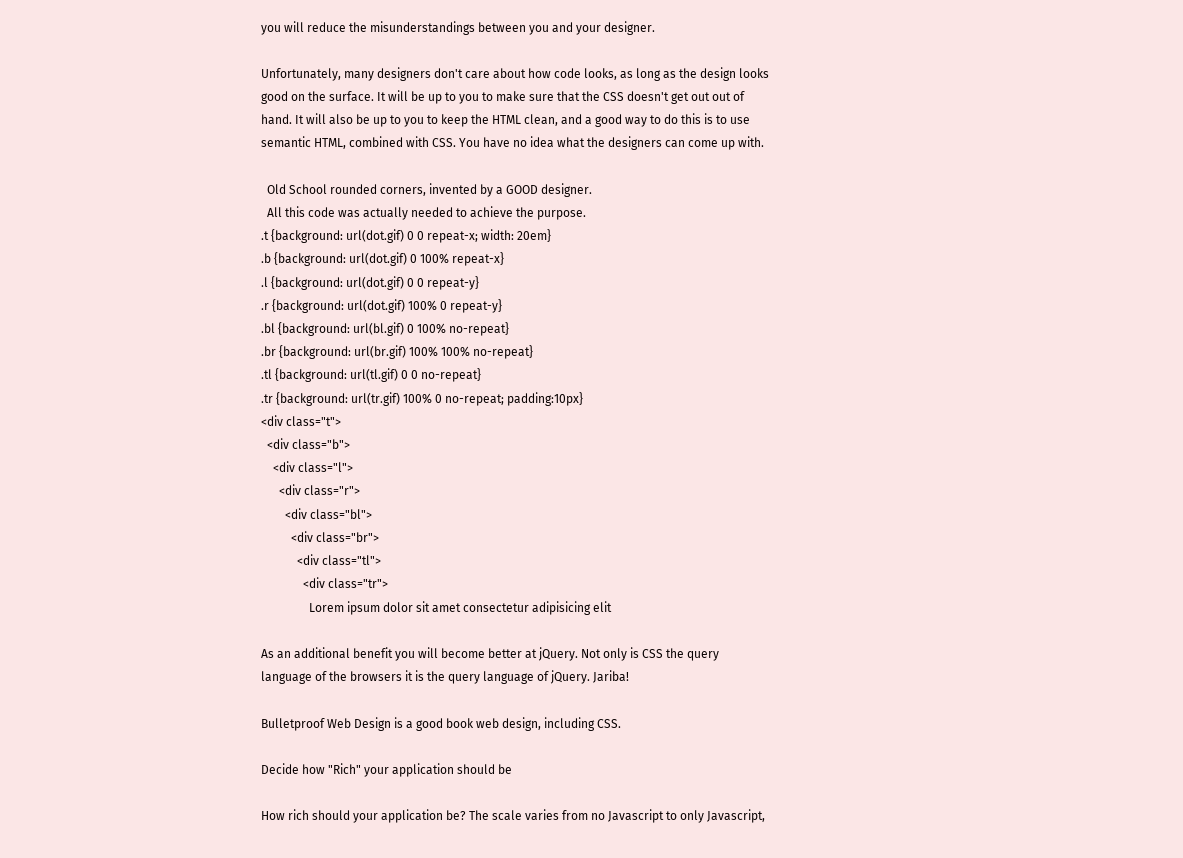you will reduce the misunderstandings between you and your designer.

Unfortunately, many designers don't care about how code looks, as long as the design looks good on the surface. It will be up to you to make sure that the CSS doesn't get out out of hand. It will also be up to you to keep the HTML clean, and a good way to do this is to use semantic HTML, combined with CSS. You have no idea what the designers can come up with.

  Old School rounded corners, invented by a GOOD designer.
  All this code was actually needed to achieve the purpose.
.t {background: url(dot.gif) 0 0 repeat-x; width: 20em}
.b {background: url(dot.gif) 0 100% repeat-x}
.l {background: url(dot.gif) 0 0 repeat-y}
.r {background: url(dot.gif) 100% 0 repeat-y}
.bl {background: url(bl.gif) 0 100% no-repeat}
.br {background: url(br.gif) 100% 100% no-repeat}
.tl {background: url(tl.gif) 0 0 no-repeat}
.tr {background: url(tr.gif) 100% 0 no-repeat; padding:10px}
<div class="t">
  <div class="b">
    <div class="l">
      <div class="r">
        <div class="bl">
          <div class="br">
            <div class="tl">
              <div class="tr">
                Lorem ipsum dolor sit amet consectetur adipisicing elit

As an additional benefit you will become better at jQuery. Not only is CSS the query language of the browsers it is the query language of jQuery. Jariba!

Bulletproof Web Design is a good book web design, including CSS.

Decide how "Rich" your application should be

How rich should your application be? The scale varies from no Javascript to only Javascript,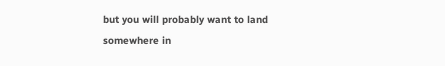but you will probably want to land somewhere in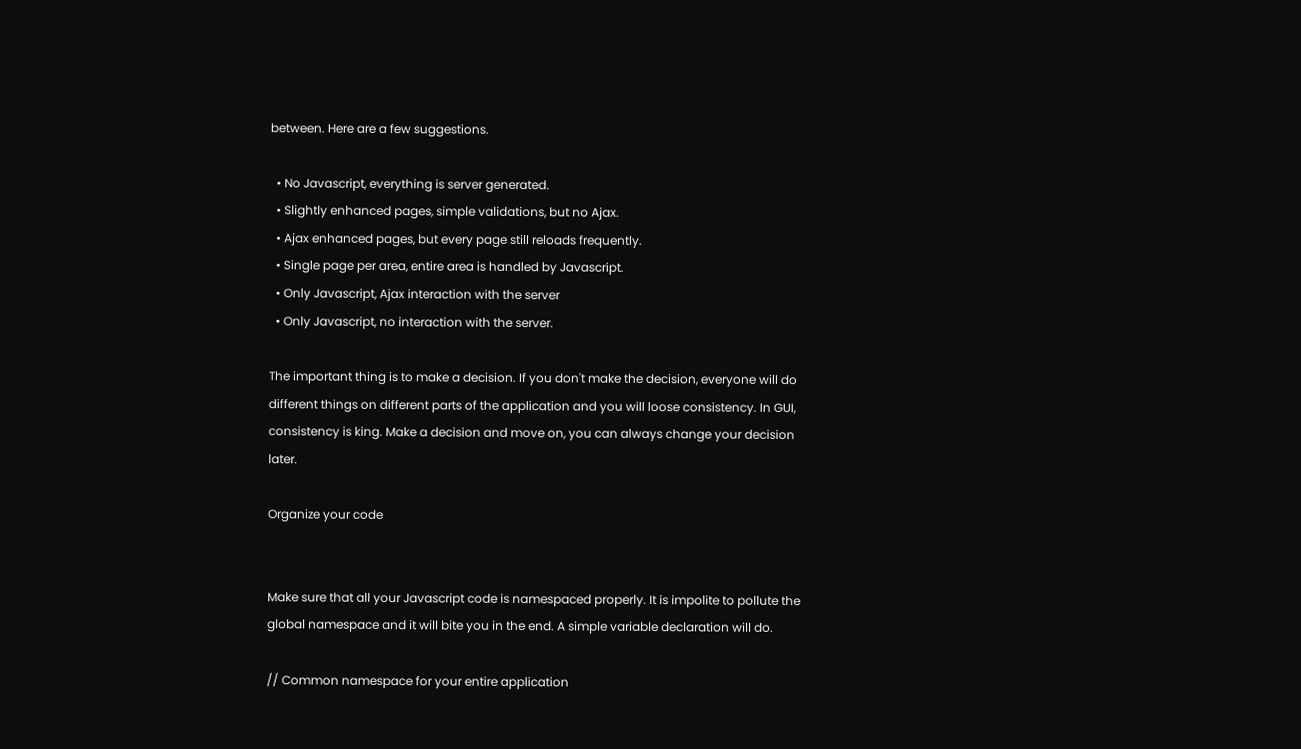between. Here are a few suggestions.

  • No Javascript, everything is server generated.
  • Slightly enhanced pages, simple validations, but no Ajax.
  • Ajax enhanced pages, but every page still reloads frequently.
  • Single page per area, entire area is handled by Javascript.
  • Only Javascript, Ajax interaction with the server
  • Only Javascript, no interaction with the server.

The important thing is to make a decision. If you don't make the decision, everyone will do different things on different parts of the application and you will loose consistency. In GUI, consistency is king. Make a decision and move on, you can always change your decision later.

Organize your code


Make sure that all your Javascript code is namespaced properly. It is impolite to pollute the global namespace and it will bite you in the end. A simple variable declaration will do.

// Common namespace for your entire application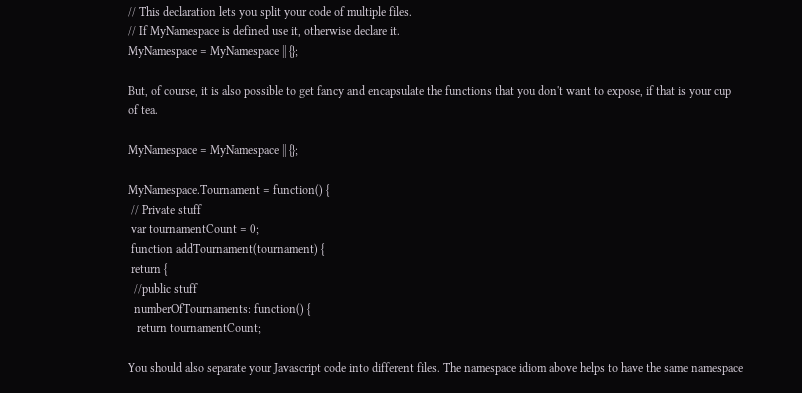// This declaration lets you split your code of multiple files.
// If MyNamespace is defined use it, otherwise declare it.
MyNamespace = MyNamespace || {};

But, of course, it is also possible to get fancy and encapsulate the functions that you don't want to expose, if that is your cup of tea.

MyNamespace = MyNamespace || {};

MyNamespace.Tournament = function() {
 // Private stuff
 var tournamentCount = 0;
 function addTournament(tournament) {
 return {
  //public stuff
  numberOfTournaments: function() {
   return tournamentCount;

You should also separate your Javascript code into different files. The namespace idiom above helps to have the same namespace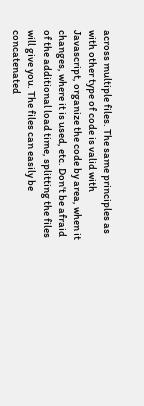across multiple files. The same principles as with other type of code is valid with Javascript, organize the code by area, when it changes, where it is used, etc. Don't be afraid of the additional load time, splitting the files will give you. The files can easily be concatenated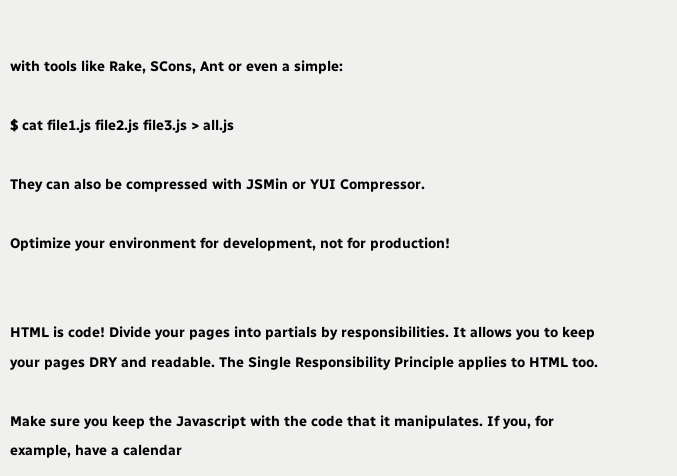with tools like Rake, SCons, Ant or even a simple:

$ cat file1.js file2.js file3.js > all.js

They can also be compressed with JSMin or YUI Compressor.

Optimize your environment for development, not for production!


HTML is code! Divide your pages into partials by responsibilities. It allows you to keep your pages DRY and readable. The Single Responsibility Principle applies to HTML too.

Make sure you keep the Javascript with the code that it manipulates. If you, for example, have a calendar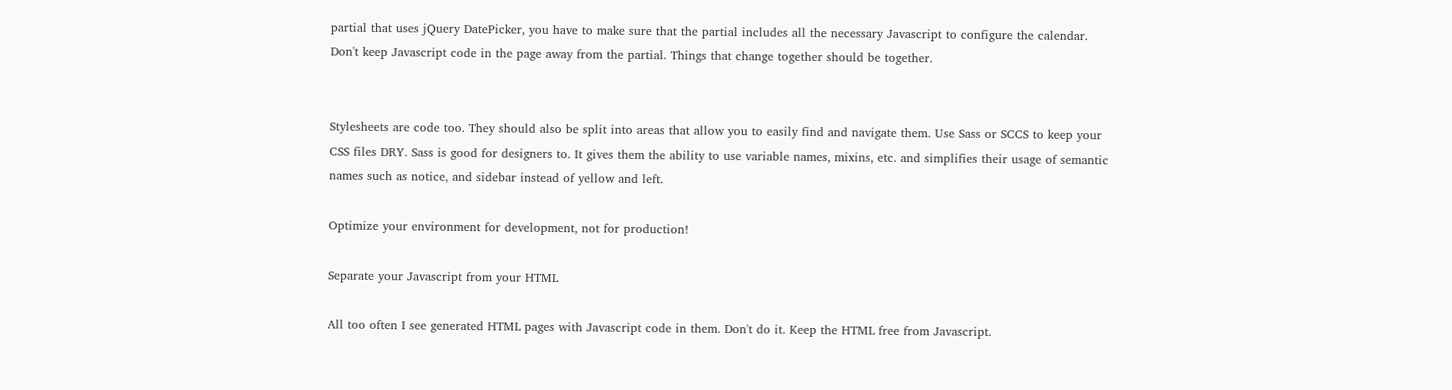partial that uses jQuery DatePicker, you have to make sure that the partial includes all the necessary Javascript to configure the calendar. Don't keep Javascript code in the page away from the partial. Things that change together should be together.


Stylesheets are code too. They should also be split into areas that allow you to easily find and navigate them. Use Sass or SCCS to keep your CSS files DRY. Sass is good for designers to. It gives them the ability to use variable names, mixins, etc. and simplifies their usage of semantic names such as notice, and sidebar instead of yellow and left.

Optimize your environment for development, not for production!

Separate your Javascript from your HTML

All too often I see generated HTML pages with Javascript code in them. Don't do it. Keep the HTML free from Javascript.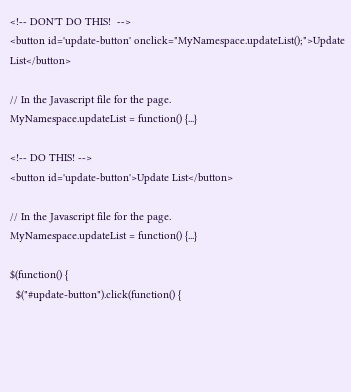<!-- DON'T DO THIS!  -->
<button id='update-button' onclick="MyNamespace.updateList();">Update List</button>

// In the Javascript file for the page.
MyNamespace.updateList = function() {...}

<!-- DO THIS! -->
<button id='update-button'>Update List</button>

// In the Javascript file for the page.
MyNamespace.updateList = function() {...}

$(function() {
  $("#update-button").click(function() {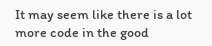It may seem like there is a lot more code in the good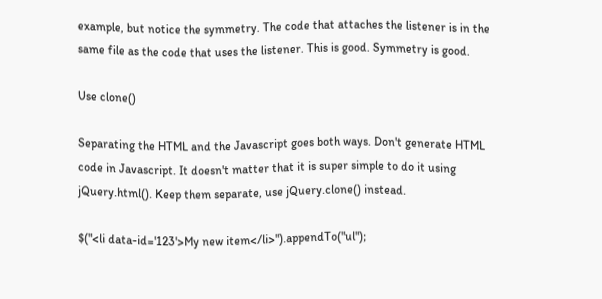example, but notice the symmetry. The code that attaches the listener is in the same file as the code that uses the listener. This is good. Symmetry is good.

Use clone()

Separating the HTML and the Javascript goes both ways. Don't generate HTML code in Javascript. It doesn't matter that it is super simple to do it using jQuery.html(). Keep them separate, use jQuery.clone() instead.

$("<li data-id='123'>My new item</li>").appendTo("ul");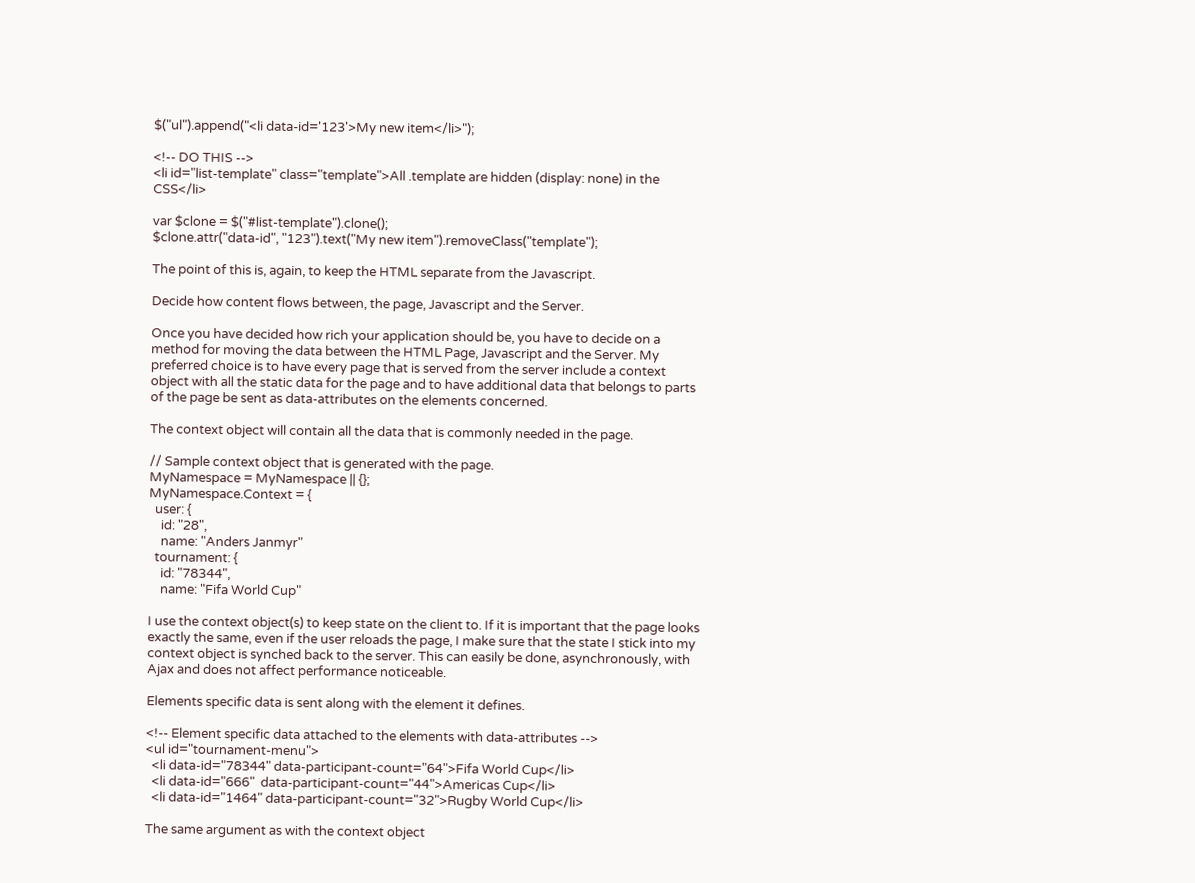$("ul").append("<li data-id='123'>My new item</li>");

<!-- DO THIS -->
<li id="list-template" class="template">All .template are hidden (display: none) in the CSS</li>

var $clone = $("#list-template").clone();
$clone.attr("data-id", "123").text("My new item").removeClass("template");

The point of this is, again, to keep the HTML separate from the Javascript.

Decide how content flows between, the page, Javascript and the Server.

Once you have decided how rich your application should be, you have to decide on a method for moving the data between the HTML Page, Javascript and the Server. My preferred choice is to have every page that is served from the server include a context object with all the static data for the page and to have additional data that belongs to parts of the page be sent as data-attributes on the elements concerned.

The context object will contain all the data that is commonly needed in the page.

// Sample context object that is generated with the page.
MyNamespace = MyNamespace || {};
MyNamespace.Context = {
  user: {
    id: "28",
    name: "Anders Janmyr"
  tournament: {
    id: "78344",
    name: "Fifa World Cup"

I use the context object(s) to keep state on the client to. If it is important that the page looks exactly the same, even if the user reloads the page, I make sure that the state I stick into my context object is synched back to the server. This can easily be done, asynchronously, with Ajax and does not affect performance noticeable.

Elements specific data is sent along with the element it defines.

<!-- Element specific data attached to the elements with data-attributes -->
<ul id="tournament-menu">
  <li data-id="78344" data-participant-count="64">Fifa World Cup</li>
  <li data-id="666"  data-participant-count="44">Americas Cup</li>
  <li data-id="1464" data-participant-count="32">Rugby World Cup</li>

The same argument as with the context object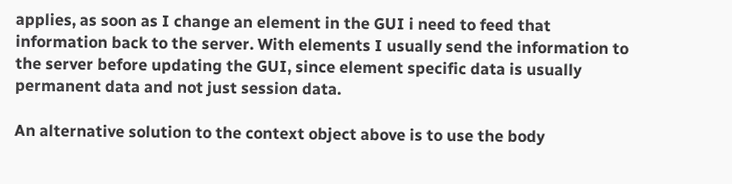applies, as soon as I change an element in the GUI i need to feed that information back to the server. With elements I usually send the information to the server before updating the GUI, since element specific data is usually permanent data and not just session data.

An alternative solution to the context object above is to use the body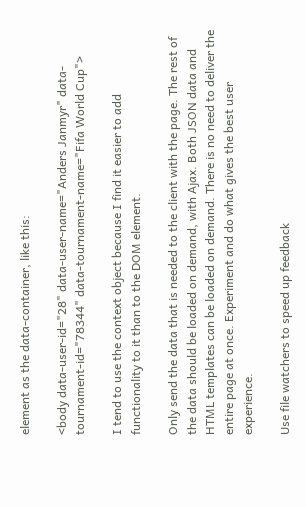element as the data-container, like this:

<body data-user-id="28" data-user-name="Anders Janmyr" data-tournament-id="78344" data-tournament-name="Fifa World Cup">

I tend to use the context object because I find it easier to add functionality to it than to the DOM element.

Only send the data that is needed to the client with the page. The rest of the data should be loaded on demand, with Ajax. Both JSON data and HTML templates can be loaded on demand. There is no need to deliver the entire page at once. Experiment and do what gives the best user experience.

Use file watchers to speed up feedback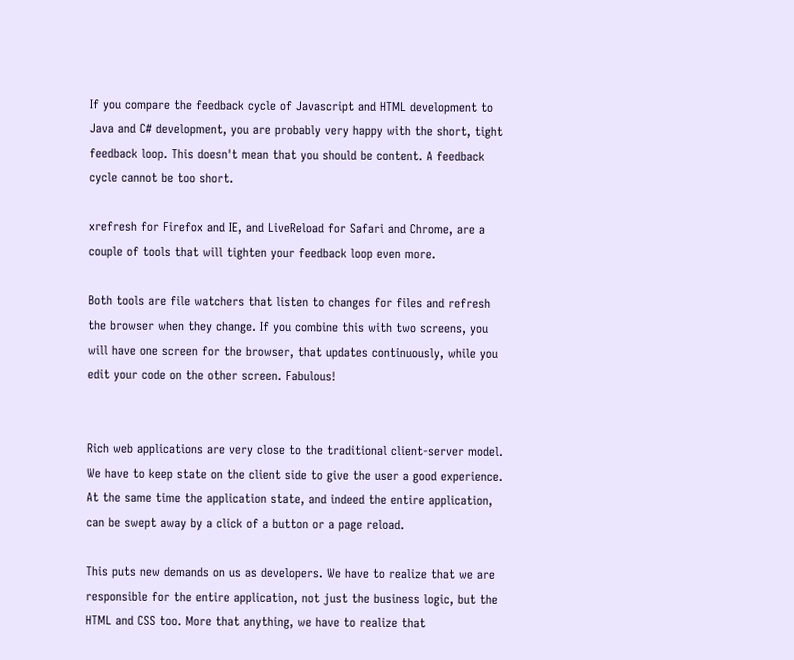If you compare the feedback cycle of Javascript and HTML development to Java and C# development, you are probably very happy with the short, tight feedback loop. This doesn't mean that you should be content. A feedback cycle cannot be too short.

xrefresh for Firefox and IE, and LiveReload for Safari and Chrome, are a couple of tools that will tighten your feedback loop even more.

Both tools are file watchers that listen to changes for files and refresh the browser when they change. If you combine this with two screens, you will have one screen for the browser, that updates continuously, while you edit your code on the other screen. Fabulous!


Rich web applications are very close to the traditional client-server model. We have to keep state on the client side to give the user a good experience. At the same time the application state, and indeed the entire application, can be swept away by a click of a button or a page reload.

This puts new demands on us as developers. We have to realize that we are responsible for the entire application, not just the business logic, but the HTML and CSS too. More that anything, we have to realize that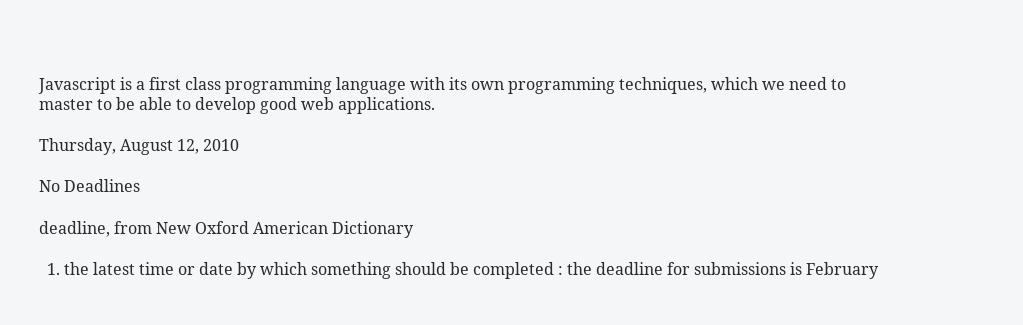Javascript is a first class programming language with its own programming techniques, which we need to master to be able to develop good web applications.

Thursday, August 12, 2010

No Deadlines

deadline, from New Oxford American Dictionary

  1. the latest time or date by which something should be completed : the deadline for submissions is February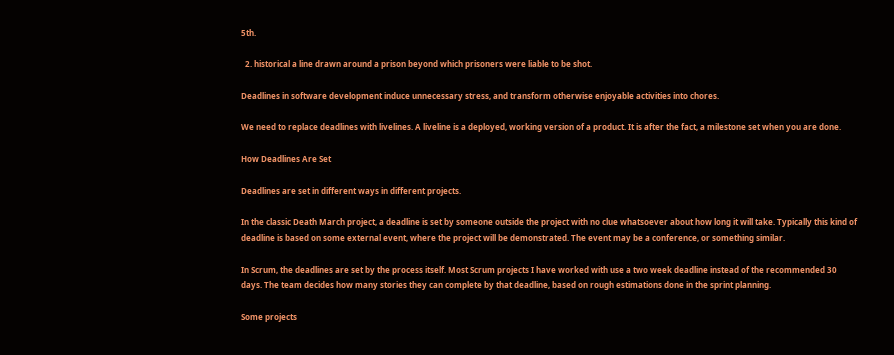5th.

  2. historical a line drawn around a prison beyond which prisoners were liable to be shot.

Deadlines in software development induce unnecessary stress, and transform otherwise enjoyable activities into chores.

We need to replace deadlines with livelines. A liveline is a deployed, working version of a product. It is after the fact, a milestone set when you are done.

How Deadlines Are Set

Deadlines are set in different ways in different projects.

In the classic Death March project, a deadline is set by someone outside the project with no clue whatsoever about how long it will take. Typically this kind of deadline is based on some external event, where the project will be demonstrated. The event may be a conference, or something similar.

In Scrum, the deadlines are set by the process itself. Most Scrum projects I have worked with use a two week deadline instead of the recommended 30 days. The team decides how many stories they can complete by that deadline, based on rough estimations done in the sprint planning.

Some projects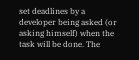set deadlines by a developer being asked (or asking himself) when the task will be done. The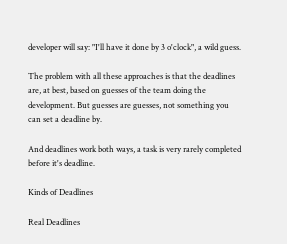developer will say: "I'll have it done by 3 o'clock", a wild guess.

The problem with all these approaches is that the deadlines are, at best, based on guesses of the team doing the development. But guesses are guesses, not something you can set a deadline by.

And deadlines work both ways, a task is very rarely completed before it's deadline.

Kinds of Deadlines

Real Deadlines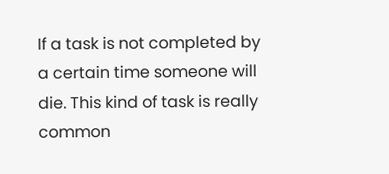If a task is not completed by a certain time someone will die. This kind of task is really common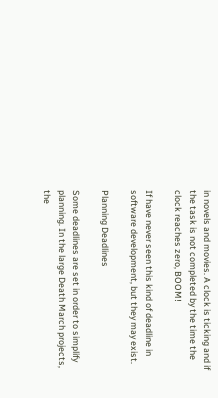in novels and movies. A clock is ticking and if the task is not completed by the time the clock reaches zero, BOOM!

If have never seen this kind of deadline in software development, but they may exist.

Planning Deadlines

Some deadlines are set in order to simplify planning. In the large Death March projects, the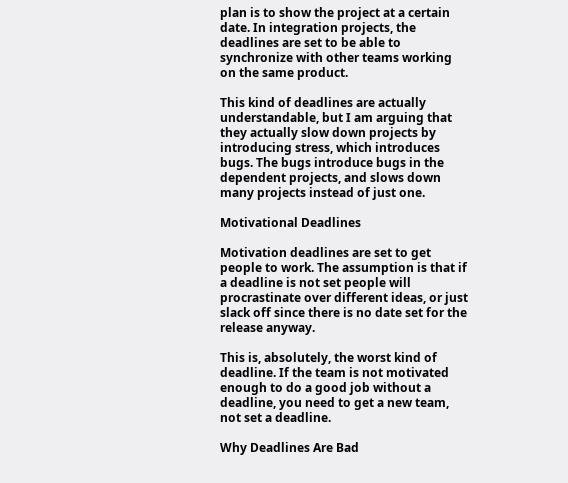plan is to show the project at a certain date. In integration projects, the deadlines are set to be able to synchronize with other teams working on the same product.

This kind of deadlines are actually understandable, but I am arguing that they actually slow down projects by introducing stress, which introduces bugs. The bugs introduce bugs in the dependent projects, and slows down many projects instead of just one.

Motivational Deadlines

Motivation deadlines are set to get people to work. The assumption is that if a deadline is not set people will procrastinate over different ideas, or just slack off since there is no date set for the release anyway.

This is, absolutely, the worst kind of deadline. If the team is not motivated enough to do a good job without a deadline, you need to get a new team, not set a deadline.

Why Deadlines Are Bad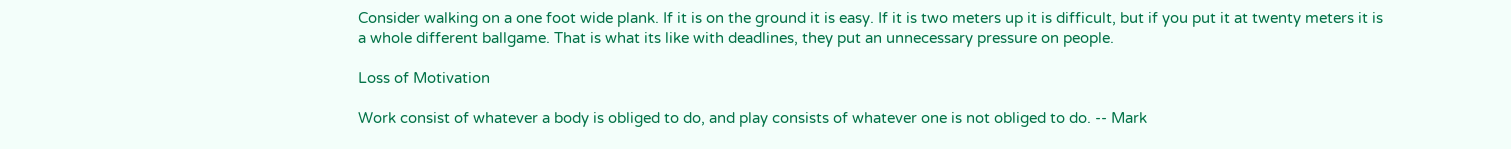Consider walking on a one foot wide plank. If it is on the ground it is easy. If it is two meters up it is difficult, but if you put it at twenty meters it is a whole different ballgame. That is what its like with deadlines, they put an unnecessary pressure on people.

Loss of Motivation

Work consist of whatever a body is obliged to do, and play consists of whatever one is not obliged to do. -- Mark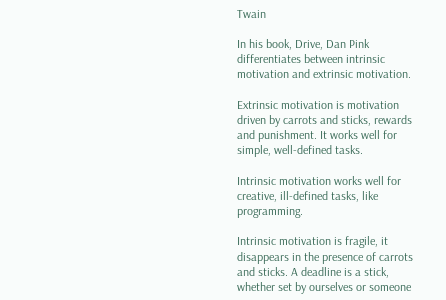Twain

In his book, Drive, Dan Pink differentiates between intrinsic motivation and extrinsic motivation.

Extrinsic motivation is motivation driven by carrots and sticks, rewards and punishment. It works well for simple, well-defined tasks.

Intrinsic motivation works well for creative, ill-defined tasks, like programming.

Intrinsic motivation is fragile, it disappears in the presence of carrots and sticks. A deadline is a stick, whether set by ourselves or someone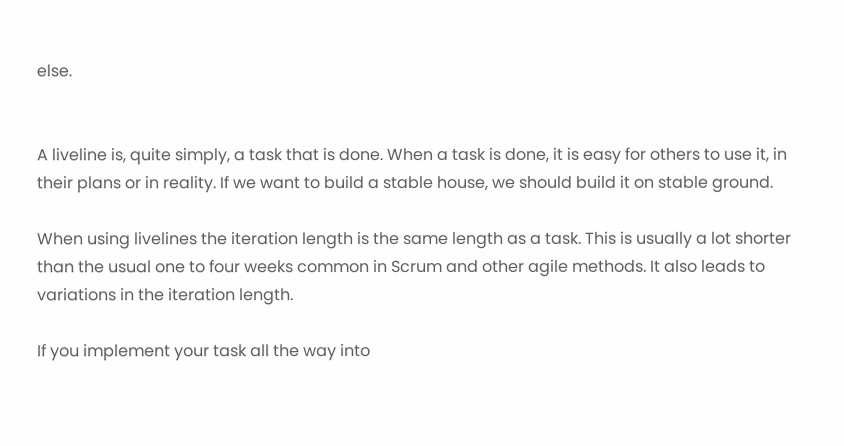else.


A liveline is, quite simply, a task that is done. When a task is done, it is easy for others to use it, in their plans or in reality. If we want to build a stable house, we should build it on stable ground.

When using livelines the iteration length is the same length as a task. This is usually a lot shorter than the usual one to four weeks common in Scrum and other agile methods. It also leads to variations in the iteration length.

If you implement your task all the way into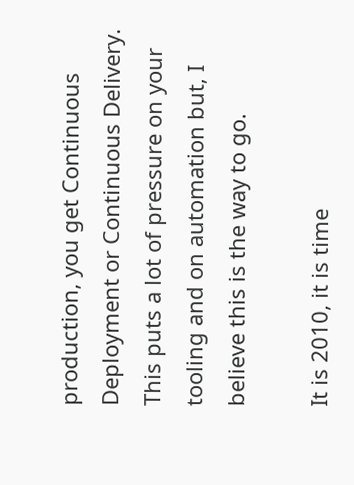production, you get Continuous Deployment or Continuous Delivery. This puts a lot of pressure on your tooling and on automation but, I believe this is the way to go.

It is 2010, it is time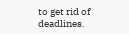to get rid of deadlines.